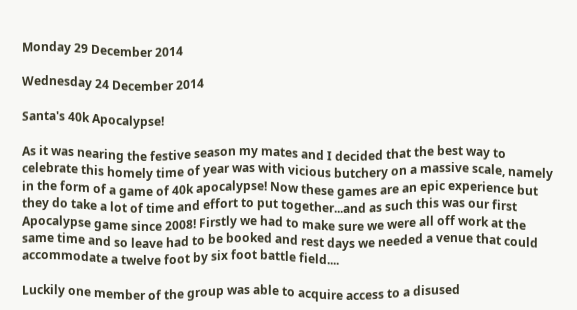Monday 29 December 2014

Wednesday 24 December 2014

Santa's 40k Apocalypse!

As it was nearing the festive season my mates and I decided that the best way to celebrate this homely time of year was with vicious butchery on a massive scale, namely in the form of a game of 40k apocalypse! Now these games are an epic experience but they do take a lot of time and effort to put together...and as such this was our first Apocalypse game since 2008! Firstly we had to make sure we were all off work at the same time and so leave had to be booked and rest days we needed a venue that could accommodate a twelve foot by six foot battle field....

Luckily one member of the group was able to acquire access to a disused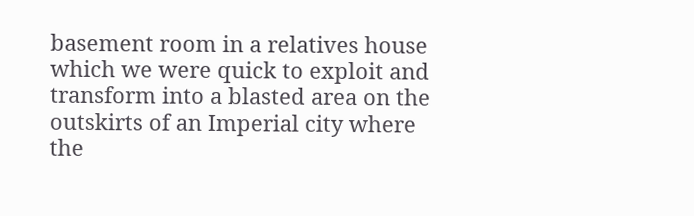basement room in a relatives house which we were quick to exploit and transform into a blasted area on the outskirts of an Imperial city where the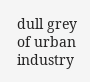dull grey of urban industry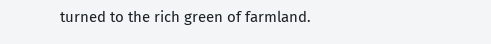turned to the rich green of farmland.